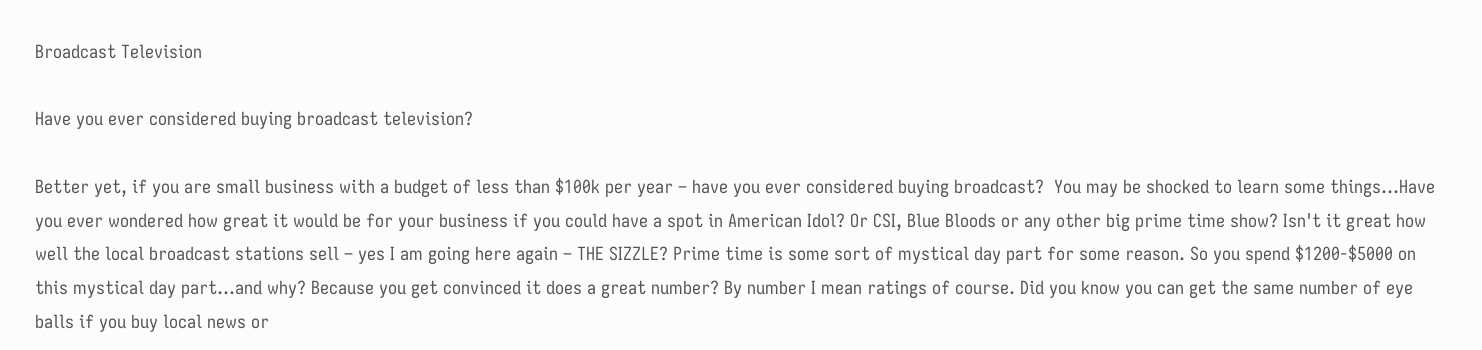Broadcast Television

Have you ever considered buying broadcast television?

Better yet, if you are small business with a budget of less than $100k per year – have you ever considered buying broadcast?  You may be shocked to learn some things…Have you ever wondered how great it would be for your business if you could have a spot in American Idol? Or CSI, Blue Bloods or any other big prime time show? Isn't it great how well the local broadcast stations sell – yes I am going here again – THE SIZZLE? Prime time is some sort of mystical day part for some reason. So you spend $1200-$5000 on this mystical day part…and why? Because you get convinced it does a great number? By number I mean ratings of course. Did you know you can get the same number of eye balls if you buy local news or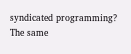syndicated programming? The same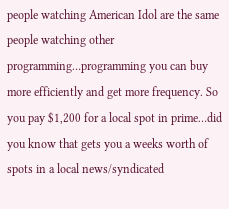people watching American Idol are the same people watching other programming…programming you can buy more efficiently and get more frequency. So you pay $1,200 for a local spot in prime…did you know that gets you a weeks worth of spots in a local news/syndicated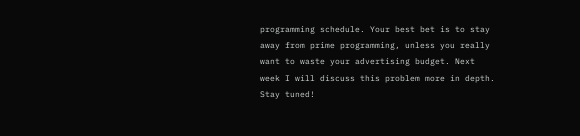programming schedule. Your best bet is to stay away from prime programming, unless you really want to waste your advertising budget. Next week I will discuss this problem more in depth. Stay tuned!